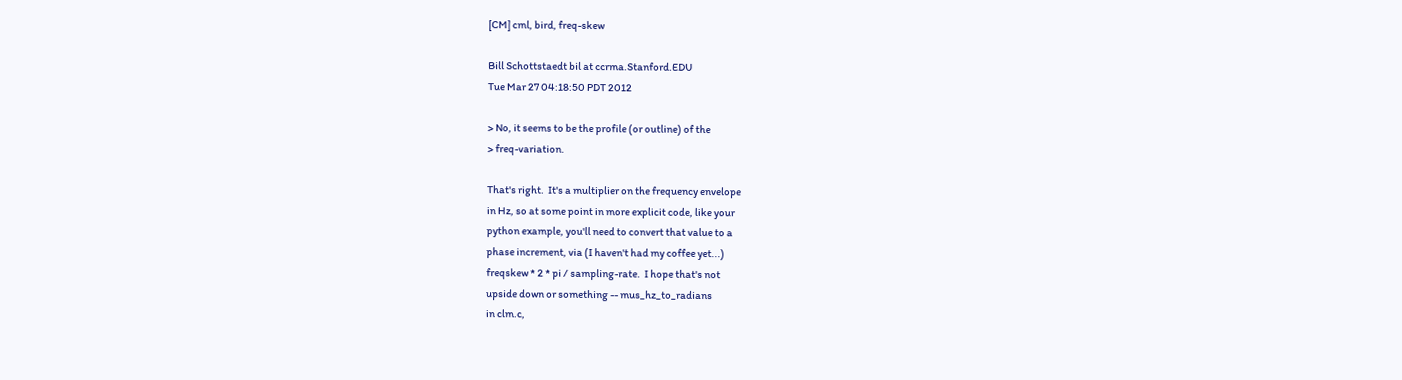[CM] cml, bird, freq-skew

Bill Schottstaedt bil at ccrma.Stanford.EDU
Tue Mar 27 04:18:50 PDT 2012

> No, it seems to be the profile (or outline) of the
> freq-variation.

That's right.  It's a multiplier on the frequency envelope
in Hz, so at some point in more explicit code, like your
python example, you'll need to convert that value to a
phase increment, via (I haven't had my coffee yet...)
freqskew * 2 * pi / sampling-rate.  I hope that's not
upside down or something -- mus_hz_to_radians
in clm.c,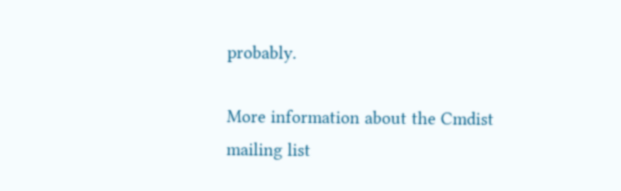probably.

More information about the Cmdist mailing list